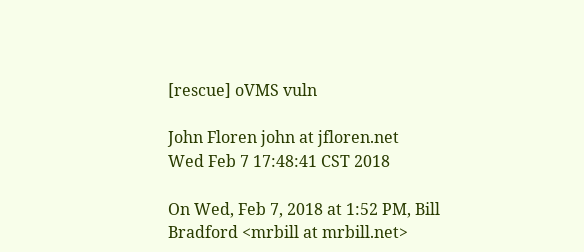[rescue] oVMS vuln

John Floren john at jfloren.net
Wed Feb 7 17:48:41 CST 2018

On Wed, Feb 7, 2018 at 1:52 PM, Bill Bradford <mrbill at mrbill.net>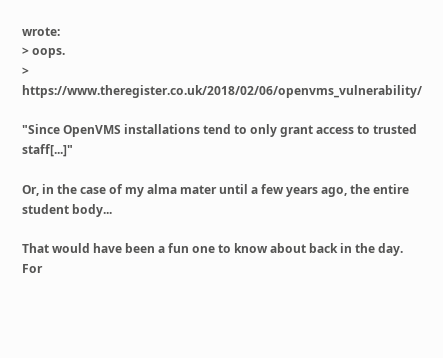wrote:
> oops.
> https://www.theregister.co.uk/2018/02/06/openvms_vulnerability/

"Since OpenVMS installations tend to only grant access to trusted staff[...]"

Or, in the case of my alma mater until a few years ago, the entire
student body...

That would have been a fun one to know about back in the day. For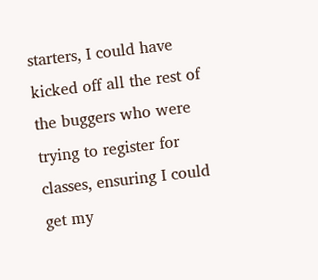starters, I could have kicked off all the rest of the buggers who were
trying to register for classes, ensuring I could get my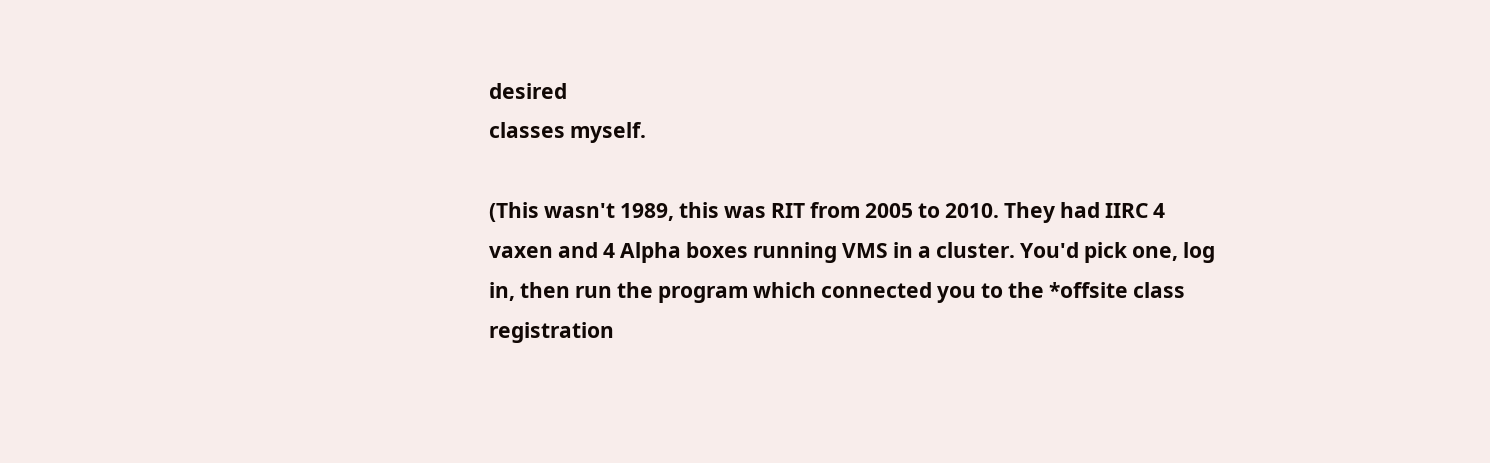desired
classes myself.

(This wasn't 1989, this was RIT from 2005 to 2010. They had IIRC 4
vaxen and 4 Alpha boxes running VMS in a cluster. You'd pick one, log
in, then run the program which connected you to the *offsite class
registration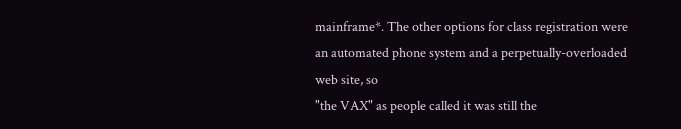mainframe*. The other options for class registration were
an automated phone system and a perpetually-overloaded web site, so
"the VAX" as people called it was still the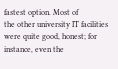fastest option. Most of
the other university IT facilities were quite good, honest; for
instance, even the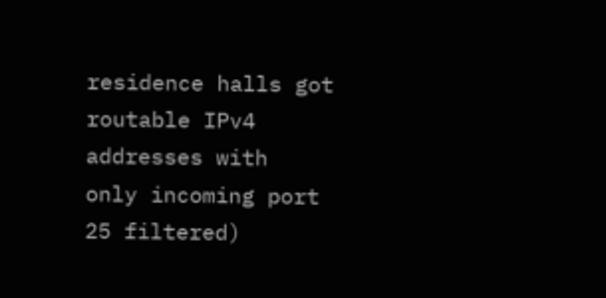residence halls got routable IPv4 addresses with
only incoming port 25 filtered)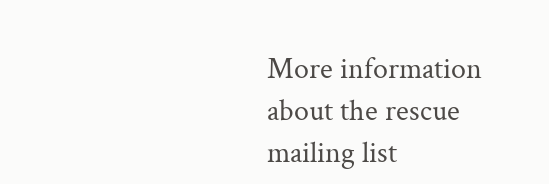More information about the rescue mailing list